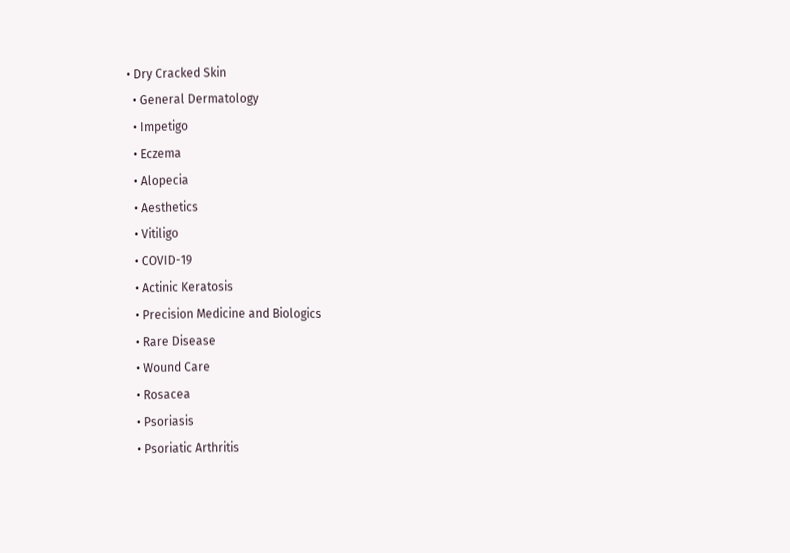• Dry Cracked Skin
  • General Dermatology
  • Impetigo
  • Eczema
  • Alopecia
  • Aesthetics
  • Vitiligo
  • COVID-19
  • Actinic Keratosis
  • Precision Medicine and Biologics
  • Rare Disease
  • Wound Care
  • Rosacea
  • Psoriasis
  • Psoriatic Arthritis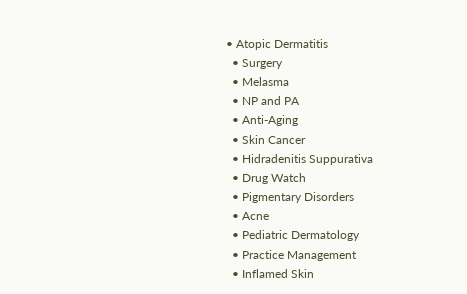• Atopic Dermatitis
  • Surgery
  • Melasma
  • NP and PA
  • Anti-Aging
  • Skin Cancer
  • Hidradenitis Suppurativa
  • Drug Watch
  • Pigmentary Disorders
  • Acne
  • Pediatric Dermatology
  • Practice Management
  • Inflamed Skin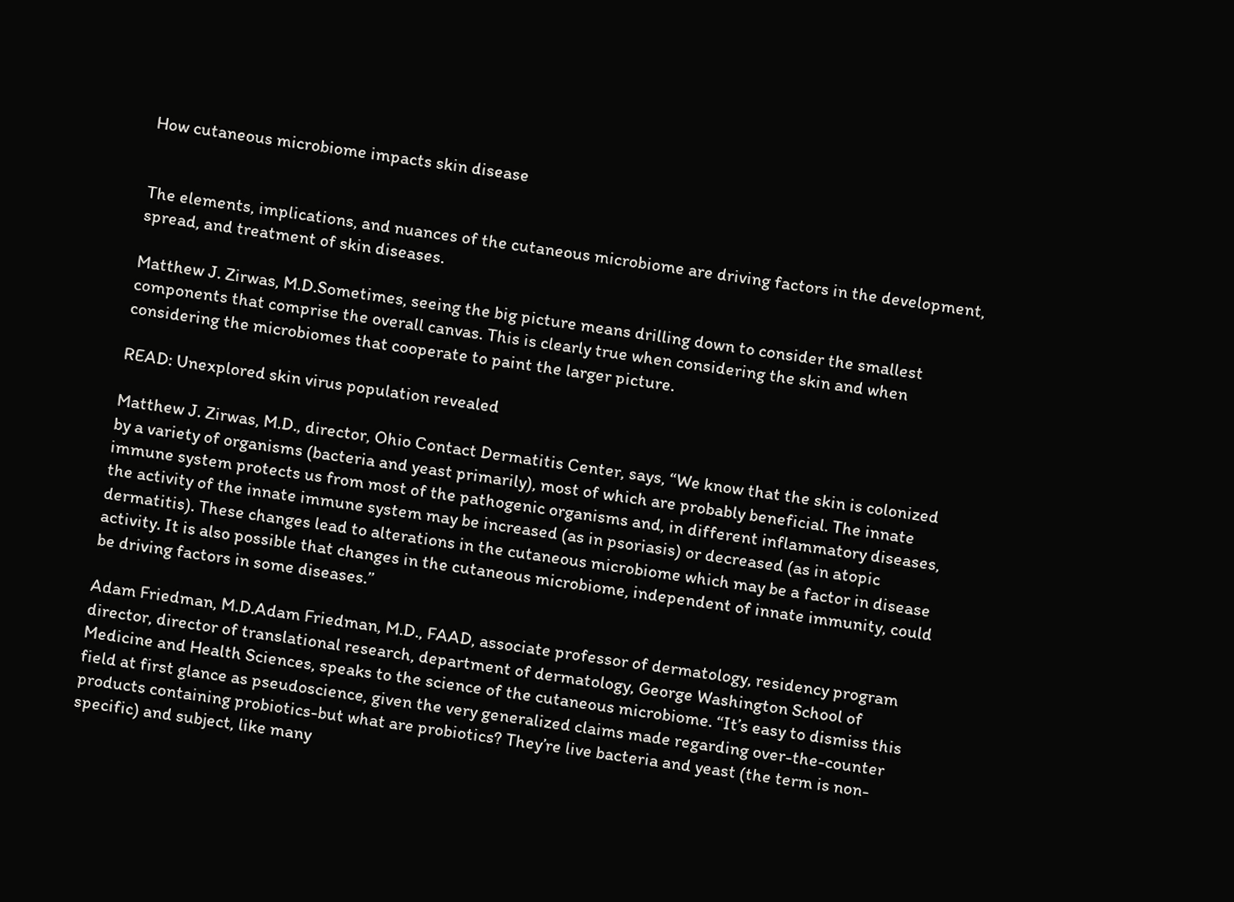How cutaneous microbiome impacts skin disease


The elements, implications, and nuances of the cutaneous microbiome are driving factors in the development, spread, and treatment of skin diseases.

Matthew J. Zirwas, M.D.Sometimes, seeing the big picture means drilling down to consider the smallest components that comprise the overall canvas. This is clearly true when considering the skin and when considering the microbiomes that cooperate to paint the larger picture.

READ: Unexplored skin virus population revealed

Matthew J. Zirwas, M.D., director, Ohio Contact Dermatitis Center, says, “We know that the skin is colonized by a variety of organisms (bacteria and yeast primarily), most of which are probably beneficial. The innate immune system protects us from most of the pathogenic organisms and, in different inflammatory diseases, the activity of the innate immune system may be increased (as in psoriasis) or decreased (as in atopic dermatitis). These changes lead to alterations in the cutaneous microbiome which may be a factor in disease activity. It is also possible that changes in the cutaneous microbiome, independent of innate immunity, could be driving factors in some diseases.”

Adam Friedman, M.D.Adam Friedman, M.D., FAAD, associate professor of dermatology, residency program director, director of translational research, department of dermatology, George Washington School of Medicine and Health Sciences, speaks to the science of the cutaneous microbiome. “It’s easy to dismiss this field at first glance as pseudoscience, given the very generalized claims made regarding over-the-counter products containing probiotics-but what are probiotics? They’re live bacteria and yeast (the term is non-specific) and subject, like many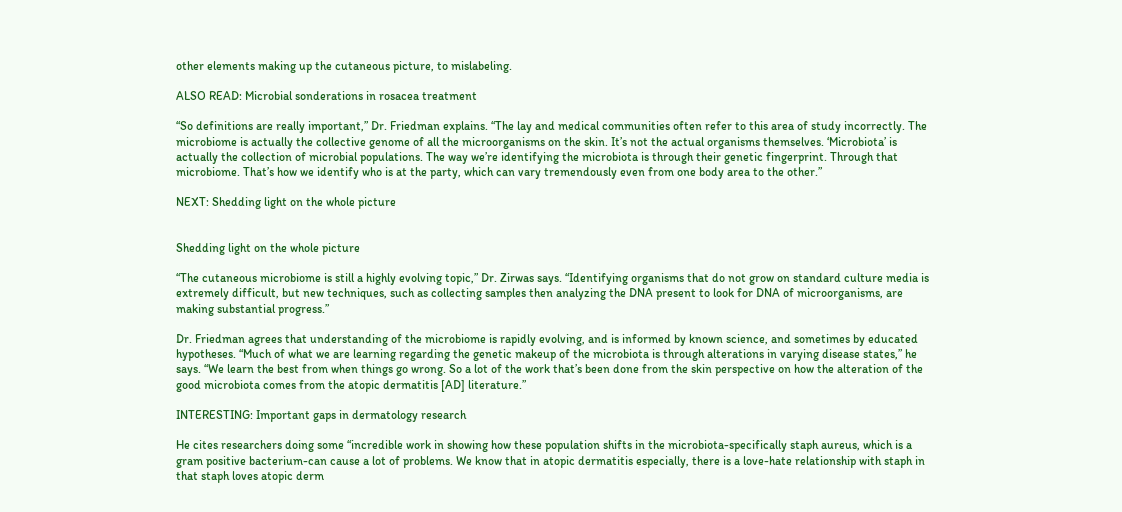other elements making up the cutaneous picture, to mislabeling.

ALSO READ: Microbial sonderations in rosacea treatment

“So definitions are really important,” Dr. Friedman explains. “The lay and medical communities often refer to this area of study incorrectly. The microbiome is actually the collective genome of all the microorganisms on the skin. It’s not the actual organisms themselves. ‘Microbiota’ is actually the collection of microbial populations. The way we’re identifying the microbiota is through their genetic fingerprint. Through that microbiome. That’s how we identify who is at the party, which can vary tremendously even from one body area to the other.”

NEXT: Shedding light on the whole picture


Shedding light on the whole picture

“The cutaneous microbiome is still a highly evolving topic,” Dr. Zirwas says. “Identifying organisms that do not grow on standard culture media is extremely difficult, but new techniques, such as collecting samples then analyzing the DNA present to look for DNA of microorganisms, are making substantial progress.”

Dr. Friedman agrees that understanding of the microbiome is rapidly evolving, and is informed by known science, and sometimes by educated hypotheses. “Much of what we are learning regarding the genetic makeup of the microbiota is through alterations in varying disease states,” he says. “We learn the best from when things go wrong. So a lot of the work that’s been done from the skin perspective on how the alteration of the good microbiota comes from the atopic dermatitis [AD] literature.”

INTERESTING: Important gaps in dermatology research

He cites researchers doing some “incredible work in showing how these population shifts in the microbiota-specifically staph aureus, which is a gram positive bacterium-can cause a lot of problems. We know that in atopic dermatitis especially, there is a love-hate relationship with staph in that staph loves atopic derm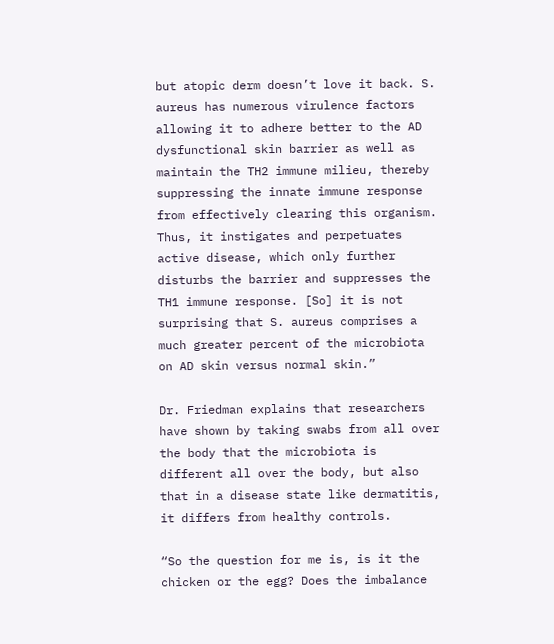but atopic derm doesn’t love it back. S. aureus has numerous virulence factors allowing it to adhere better to the AD dysfunctional skin barrier as well as maintain the TH2 immune milieu, thereby suppressing the innate immune response from effectively clearing this organism. Thus, it instigates and perpetuates active disease, which only further disturbs the barrier and suppresses the TH1 immune response. [So] it is not surprising that S. aureus comprises a much greater percent of the microbiota on AD skin versus normal skin.”

Dr. Friedman explains that researchers have shown by taking swabs from all over the body that the microbiota is different all over the body, but also that in a disease state like dermatitis, it differs from healthy controls.

“So the question for me is, is it the chicken or the egg? Does the imbalance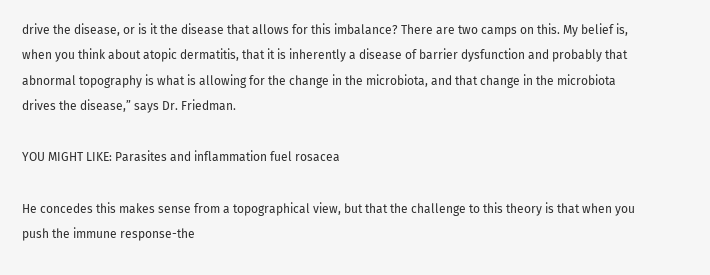drive the disease, or is it the disease that allows for this imbalance? There are two camps on this. My belief is, when you think about atopic dermatitis, that it is inherently a disease of barrier dysfunction and probably that abnormal topography is what is allowing for the change in the microbiota, and that change in the microbiota drives the disease,” says Dr. Friedman.

YOU MIGHT LIKE: Parasites and inflammation fuel rosacea

He concedes this makes sense from a topographical view, but that the challenge to this theory is that when you push the immune response-the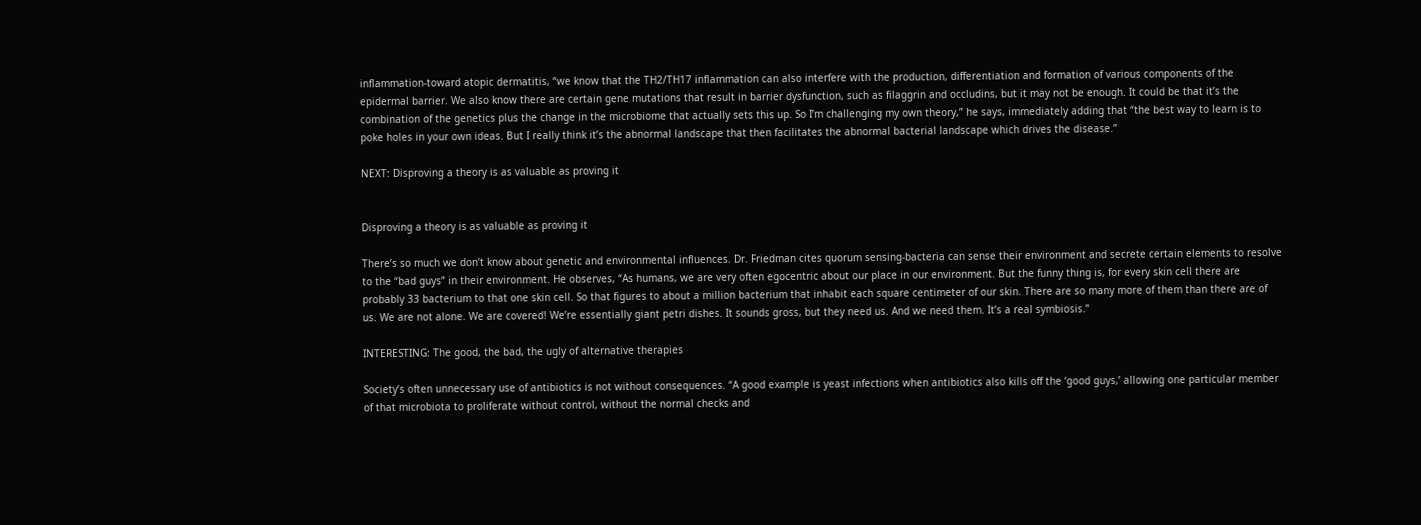inflammation-toward atopic dermatitis, “we know that the TH2/TH17 inflammation can also interfere with the production, differentiation and formation of various components of the epidermal barrier. We also know there are certain gene mutations that result in barrier dysfunction, such as filaggrin and occludins, but it may not be enough. It could be that it’s the combination of the genetics plus the change in the microbiome that actually sets this up. So I’m challenging my own theory,” he says, immediately adding that “the best way to learn is to poke holes in your own ideas. But I really think it’s the abnormal landscape that then facilitates the abnormal bacterial landscape which drives the disease.”

NEXT: Disproving a theory is as valuable as proving it


Disproving a theory is as valuable as proving it

There’s so much we don’t know about genetic and environmental influences. Dr. Friedman cites quorum sensing-bacteria can sense their environment and secrete certain elements to resolve to the “bad guys” in their environment. He observes, “As humans, we are very often egocentric about our place in our environment. But the funny thing is, for every skin cell there are probably 33 bacterium to that one skin cell. So that figures to about a million bacterium that inhabit each square centimeter of our skin. There are so many more of them than there are of us. We are not alone. We are covered! We’re essentially giant petri dishes. It sounds gross, but they need us. And we need them. It’s a real symbiosis.”

INTERESTING: The good, the bad, the ugly of alternative therapies

Society’s often unnecessary use of antibiotics is not without consequences. “A good example is yeast infections when antibiotics also kills off the ‘good guys,’ allowing one particular member of that microbiota to proliferate without control, without the normal checks and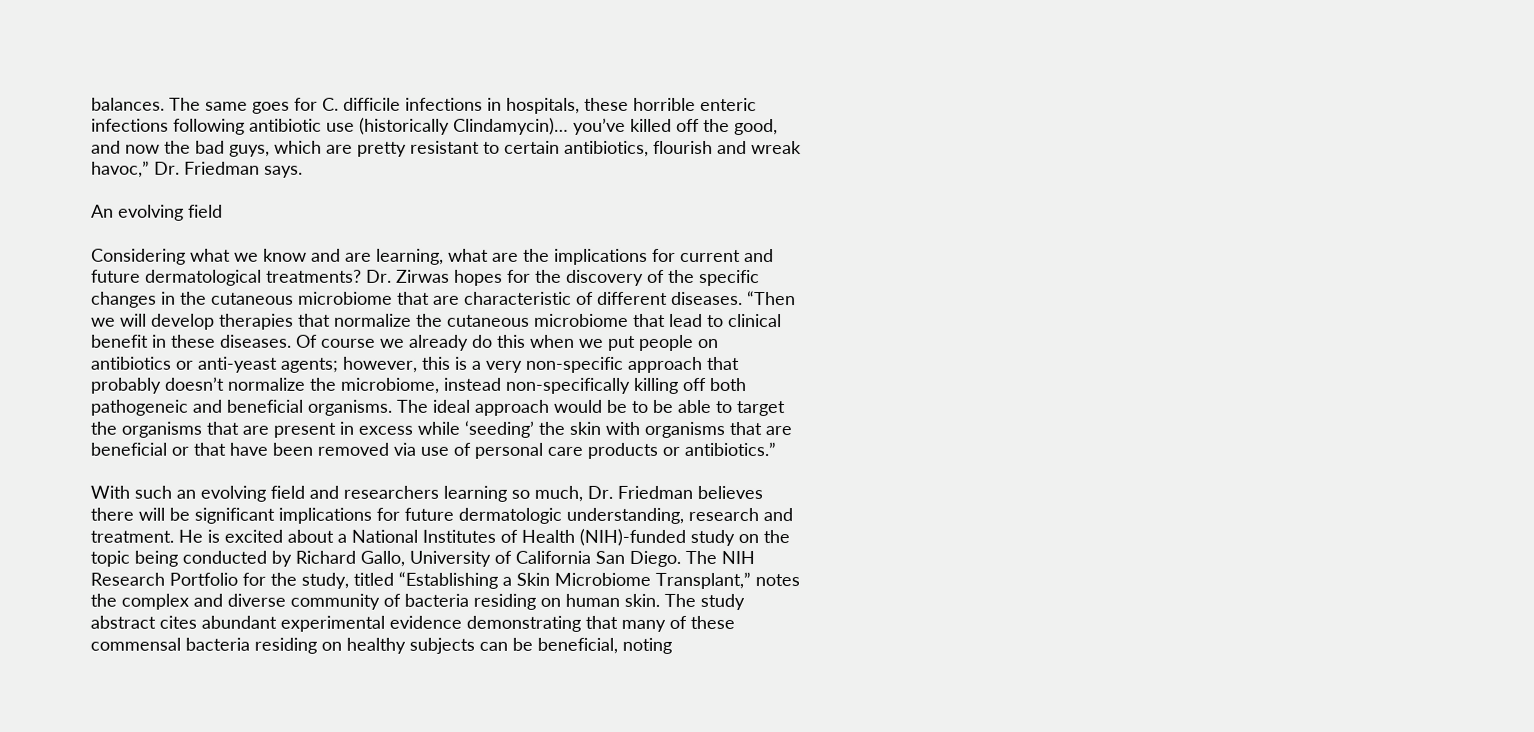balances. The same goes for C. difficile infections in hospitals, these horrible enteric infections following antibiotic use (historically Clindamycin)… you’ve killed off the good, and now the bad guys, which are pretty resistant to certain antibiotics, flourish and wreak havoc,” Dr. Friedman says.

An evolving field

Considering what we know and are learning, what are the implications for current and future dermatological treatments? Dr. Zirwas hopes for the discovery of the specific changes in the cutaneous microbiome that are characteristic of different diseases. “Then we will develop therapies that normalize the cutaneous microbiome that lead to clinical benefit in these diseases. Of course we already do this when we put people on antibiotics or anti-yeast agents; however, this is a very non-specific approach that probably doesn’t normalize the microbiome, instead non-specifically killing off both pathogeneic and beneficial organisms. The ideal approach would be to be able to target the organisms that are present in excess while ‘seeding’ the skin with organisms that are beneficial or that have been removed via use of personal care products or antibiotics.”

With such an evolving field and researchers learning so much, Dr. Friedman believes there will be significant implications for future dermatologic understanding, research and treatment. He is excited about a National Institutes of Health (NIH)-funded study on the topic being conducted by Richard Gallo, University of California San Diego. The NIH Research Portfolio for the study, titled “Establishing a Skin Microbiome Transplant,” notes the complex and diverse community of bacteria residing on human skin. The study abstract cites abundant experimental evidence demonstrating that many of these commensal bacteria residing on healthy subjects can be beneficial, noting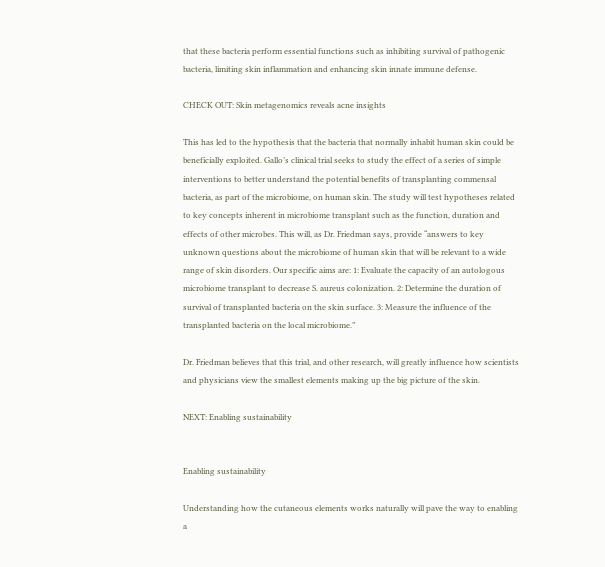that these bacteria perform essential functions such as inhibiting survival of pathogenic bacteria, limiting skin inflammation and enhancing skin innate immune defense.

CHECK OUT: Skin metagenomics reveals acne insights

This has led to the hypothesis that the bacteria that normally inhabit human skin could be beneficially exploited. Gallo’s clinical trial seeks to study the effect of a series of simple interventions to better understand the potential benefits of transplanting commensal bacteria, as part of the microbiome, on human skin. The study will test hypotheses related to key concepts inherent in microbiome transplant such as the function, duration and effects of other microbes. This will, as Dr. Friedman says, provide “answers to key unknown questions about the microbiome of human skin that will be relevant to a wide range of skin disorders. Our specific aims are: 1: Evaluate the capacity of an autologous microbiome transplant to decrease S. aureus colonization. 2: Determine the duration of survival of transplanted bacteria on the skin surface. 3: Measure the influence of the transplanted bacteria on the local microbiome.”

Dr. Friedman believes that this trial, and other research, will greatly influence how scientists and physicians view the smallest elements making up the big picture of the skin.

NEXT: Enabling sustainability


Enabling sustainability

Understanding how the cutaneous elements works naturally will pave the way to enabling a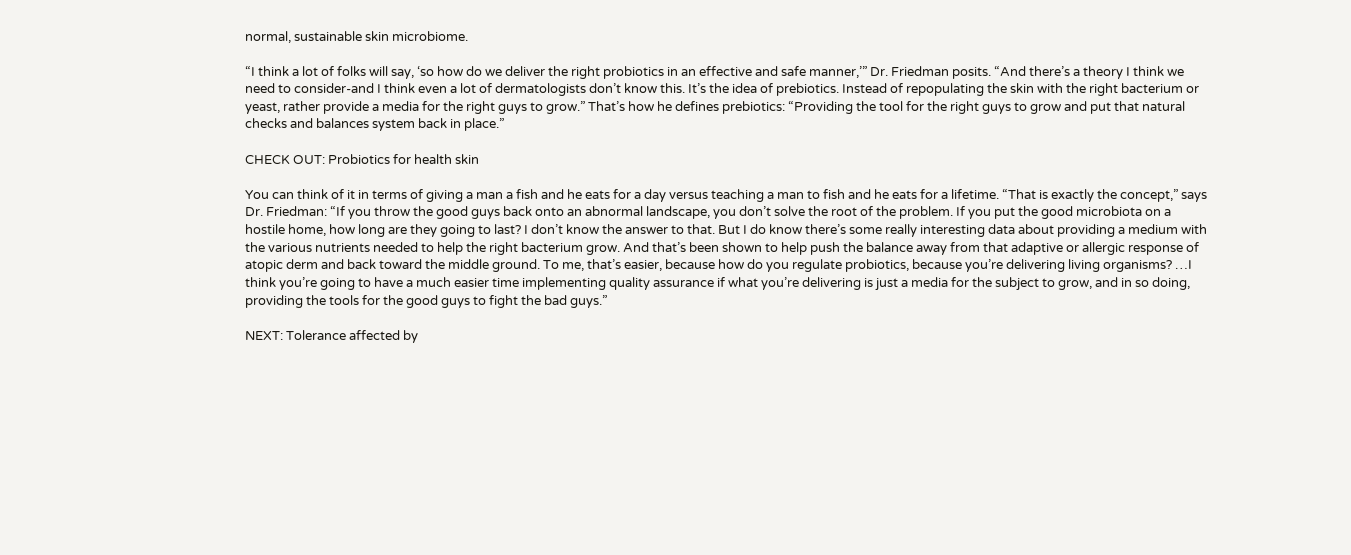normal, sustainable skin microbiome.

“I think a lot of folks will say, ‘so how do we deliver the right probiotics in an effective and safe manner,’” Dr. Friedman posits. “And there’s a theory I think we need to consider-and I think even a lot of dermatologists don’t know this. It’s the idea of prebiotics. Instead of repopulating the skin with the right bacterium or yeast, rather provide a media for the right guys to grow.” That’s how he defines prebiotics: “Providing the tool for the right guys to grow and put that natural checks and balances system back in place.”

CHECK OUT: Probiotics for health skin

You can think of it in terms of giving a man a fish and he eats for a day versus teaching a man to fish and he eats for a lifetime. “That is exactly the concept,” says Dr. Friedman: “If you throw the good guys back onto an abnormal landscape, you don’t solve the root of the problem. If you put the good microbiota on a hostile home, how long are they going to last? I don’t know the answer to that. But I do know there’s some really interesting data about providing a medium with the various nutrients needed to help the right bacterium grow. And that’s been shown to help push the balance away from that adaptive or allergic response of atopic derm and back toward the middle ground. To me, that’s easier, because how do you regulate probiotics, because you’re delivering living organisms? …I think you’re going to have a much easier time implementing quality assurance if what you’re delivering is just a media for the subject to grow, and in so doing, providing the tools for the good guys to fight the bad guys.”

NEXT: Tolerance affected by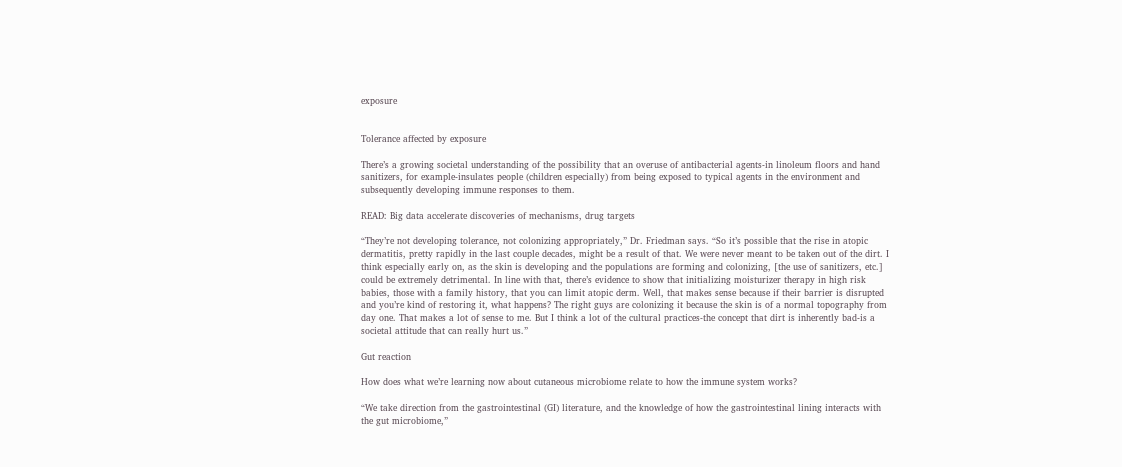exposure


Tolerance affected by exposure

There’s a growing societal understanding of the possibility that an overuse of antibacterial agents-in linoleum floors and hand sanitizers, for example-insulates people (children especially) from being exposed to typical agents in the environment and subsequently developing immune responses to them.

READ: Big data accelerate discoveries of mechanisms, drug targets

“They’re not developing tolerance, not colonizing appropriately,” Dr. Friedman says. “So it’s possible that the rise in atopic dermatitis, pretty rapidly in the last couple decades, might be a result of that. We were never meant to be taken out of the dirt. I think especially early on, as the skin is developing and the populations are forming and colonizing, [the use of sanitizers, etc.] could be extremely detrimental. In line with that, there’s evidence to show that initializing moisturizer therapy in high risk babies, those with a family history, that you can limit atopic derm. Well, that makes sense because if their barrier is disrupted and you’re kind of restoring it, what happens? The right guys are colonizing it because the skin is of a normal topography from day one. That makes a lot of sense to me. But I think a lot of the cultural practices-the concept that dirt is inherently bad-is a societal attitude that can really hurt us.”

Gut reaction

How does what we’re learning now about cutaneous microbiome relate to how the immune system works?

“We take direction from the gastrointestinal (GI) literature, and the knowledge of how the gastrointestinal lining interacts with the gut microbiome,”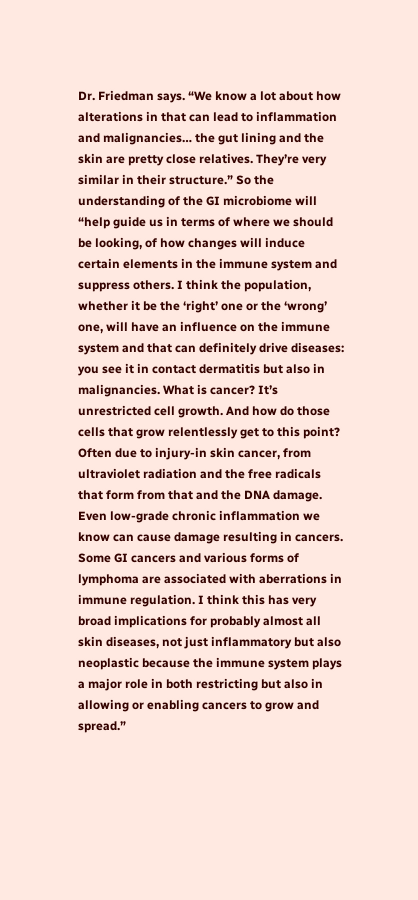Dr. Friedman says. “We know a lot about how alterations in that can lead to inflammation and malignancies… the gut lining and the skin are pretty close relatives. They’re very similar in their structure.” So the understanding of the GI microbiome will “help guide us in terms of where we should be looking, of how changes will induce certain elements in the immune system and suppress others. I think the population, whether it be the ‘right’ one or the ‘wrong’ one, will have an influence on the immune system and that can definitely drive diseases: you see it in contact dermatitis but also in malignancies. What is cancer? It’s unrestricted cell growth. And how do those cells that grow relentlessly get to this point? Often due to injury-in skin cancer, from ultraviolet radiation and the free radicals that form from that and the DNA damage. Even low-grade chronic inflammation we know can cause damage resulting in cancers. Some GI cancers and various forms of lymphoma are associated with aberrations in immune regulation. I think this has very broad implications for probably almost all skin diseases, not just inflammatory but also neoplastic because the immune system plays a major role in both restricting but also in allowing or enabling cancers to grow and spread.”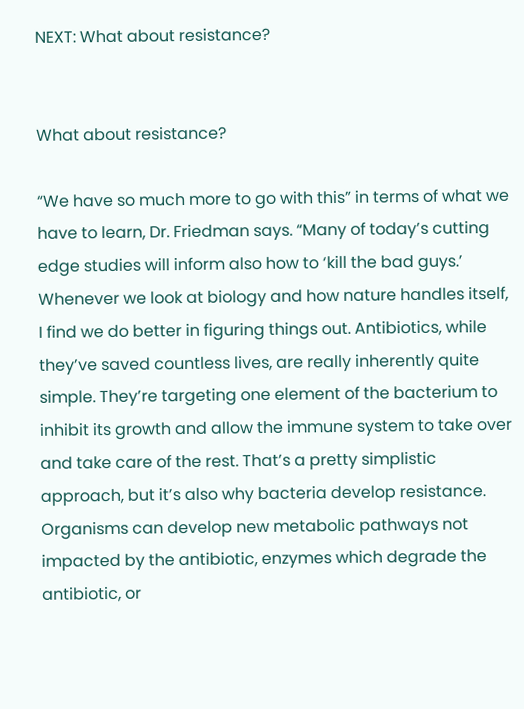NEXT: What about resistance?


What about resistance?

“We have so much more to go with this” in terms of what we have to learn, Dr. Friedman says. “Many of today’s cutting edge studies will inform also how to ‘kill the bad guys.’ Whenever we look at biology and how nature handles itself, I find we do better in figuring things out. Antibiotics, while they’ve saved countless lives, are really inherently quite simple. They’re targeting one element of the bacterium to inhibit its growth and allow the immune system to take over and take care of the rest. That’s a pretty simplistic approach, but it’s also why bacteria develop resistance. Organisms can develop new metabolic pathways not impacted by the antibiotic, enzymes which degrade the antibiotic, or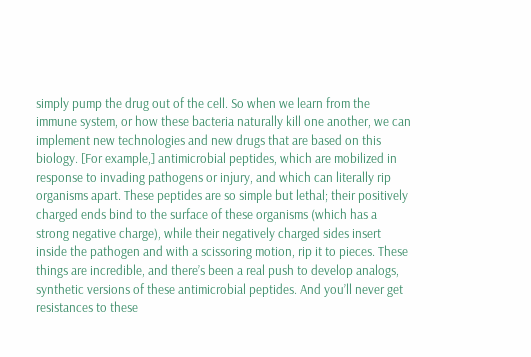simply pump the drug out of the cell. So when we learn from the immune system, or how these bacteria naturally kill one another, we can implement new technologies and new drugs that are based on this biology. [For example,] antimicrobial peptides, which are mobilized in response to invading pathogens or injury, and which can literally rip organisms apart. These peptides are so simple but lethal; their positively charged ends bind to the surface of these organisms (which has a strong negative charge), while their negatively charged sides insert inside the pathogen and with a scissoring motion, rip it to pieces. These things are incredible, and there’s been a real push to develop analogs, synthetic versions of these antimicrobial peptides. And you’ll never get resistances to these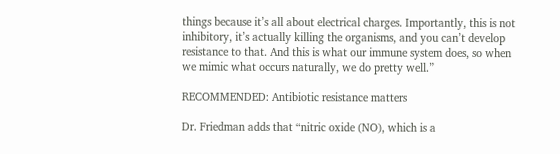things because it’s all about electrical charges. Importantly, this is not inhibitory, it’s actually killing the organisms, and you can’t develop resistance to that. And this is what our immune system does, so when we mimic what occurs naturally, we do pretty well.”

RECOMMENDED: Antibiotic resistance matters

Dr. Friedman adds that “nitric oxide (NO), which is a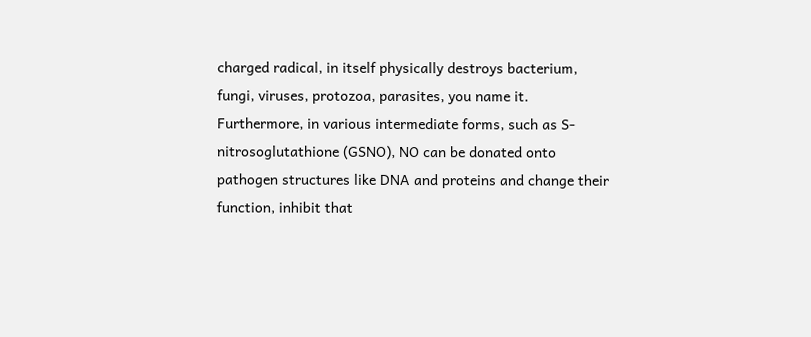charged radical, in itself physically destroys bacterium, fungi, viruses, protozoa, parasites, you name it. Furthermore, in various intermediate forms, such as S-nitrosoglutathione (GSNO), NO can be donated onto pathogen structures like DNA and proteins and change their function, inhibit that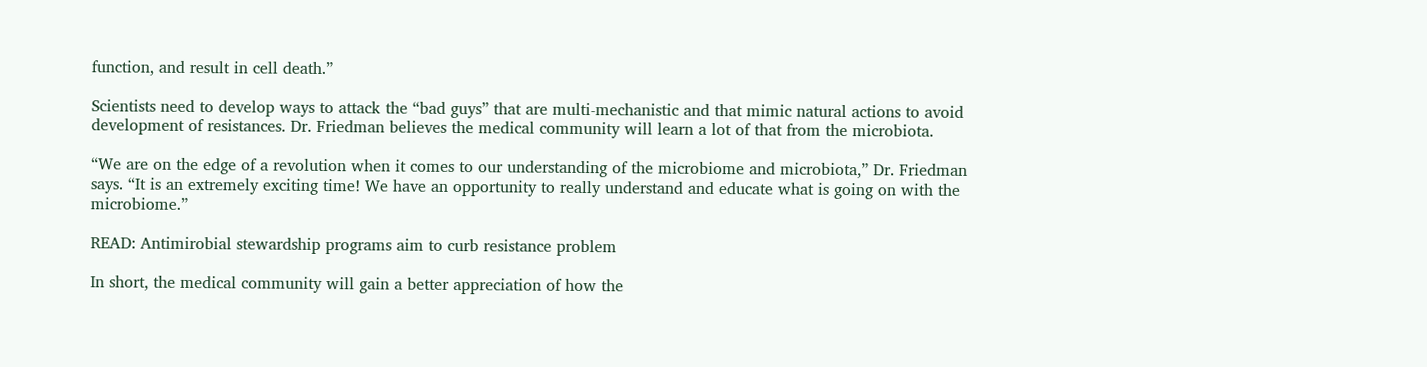function, and result in cell death.”

Scientists need to develop ways to attack the “bad guys” that are multi-mechanistic and that mimic natural actions to avoid development of resistances. Dr. Friedman believes the medical community will learn a lot of that from the microbiota.

“We are on the edge of a revolution when it comes to our understanding of the microbiome and microbiota,” Dr. Friedman says. “It is an extremely exciting time! We have an opportunity to really understand and educate what is going on with the microbiome.”

READ: Antimirobial stewardship programs aim to curb resistance problem

In short, the medical community will gain a better appreciation of how the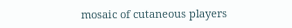mosaic of cutaneous players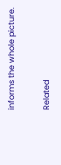informs the whole picture.

Related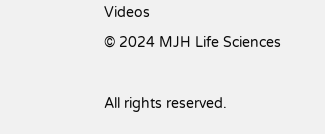Videos
© 2024 MJH Life Sciences

All rights reserved.